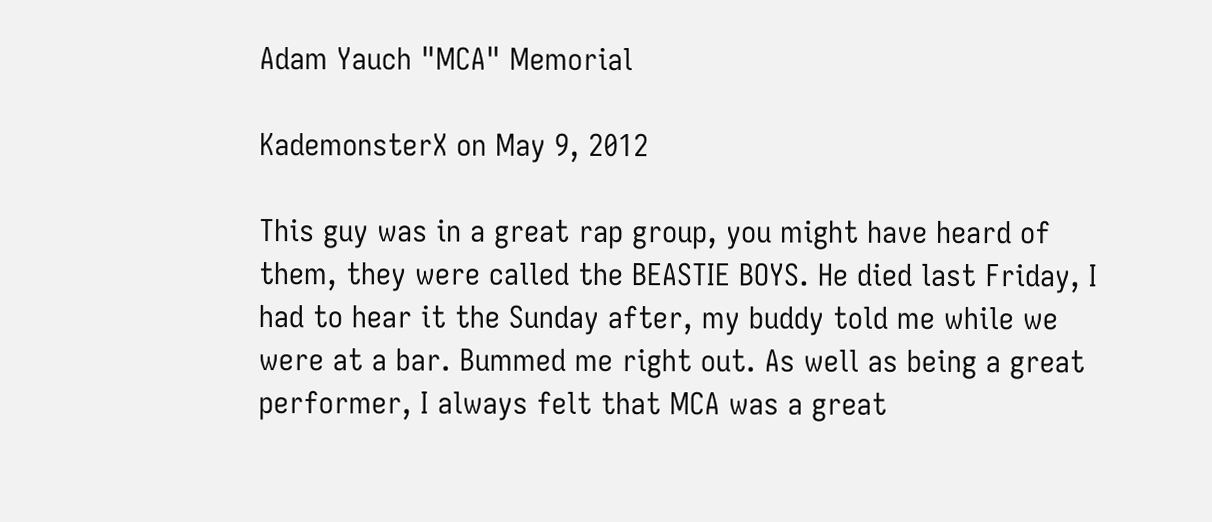Adam Yauch "MCA" Memorial

KademonsterX on May 9, 2012

This guy was in a great rap group, you might have heard of them, they were called the BEASTIE BOYS. He died last Friday, I had to hear it the Sunday after, my buddy told me while we were at a bar. Bummed me right out. As well as being a great performer, I always felt that MCA was a great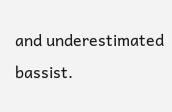and underestimated bassist.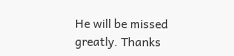He will be missed greatly. Thanks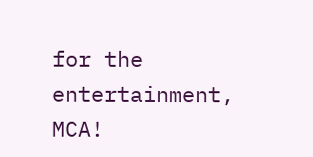for the entertainment, MCA!